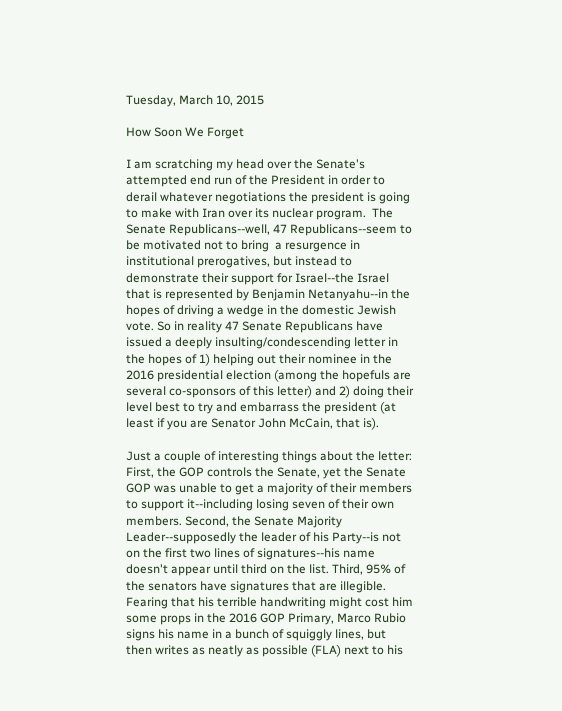Tuesday, March 10, 2015

How Soon We Forget

I am scratching my head over the Senate's attempted end run of the President in order to  derail whatever negotiations the president is going to make with Iran over its nuclear program.  The Senate Republicans--well, 47 Republicans--seem to be motivated not to bring  a resurgence in institutional prerogatives, but instead to demonstrate their support for Israel--the Israel that is represented by Benjamin Netanyahu--in the hopes of driving a wedge in the domestic Jewish vote. So in reality 47 Senate Republicans have issued a deeply insulting/condescending letter in the hopes of 1) helping out their nominee in the 2016 presidential election (among the hopefuls are several co-sponsors of this letter) and 2) doing their level best to try and embarrass the president (at least if you are Senator John McCain, that is).

Just a couple of interesting things about the letter: First, the GOP controls the Senate, yet the Senate GOP was unable to get a majority of their members to support it--including losing seven of their own members. Second, the Senate Majority Leader--supposedly the leader of his Party--is not on the first two lines of signatures--his name doesn't appear until third on the list. Third, 95% of the senators have signatures that are illegible.  Fearing that his terrible handwriting might cost him some props in the 2016 GOP Primary, Marco Rubio signs his name in a bunch of squiggly lines, but then writes as neatly as possible (FLA) next to his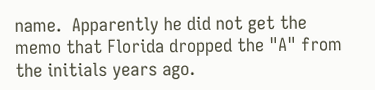name.  Apparently he did not get the memo that Florida dropped the "A" from the initials years ago.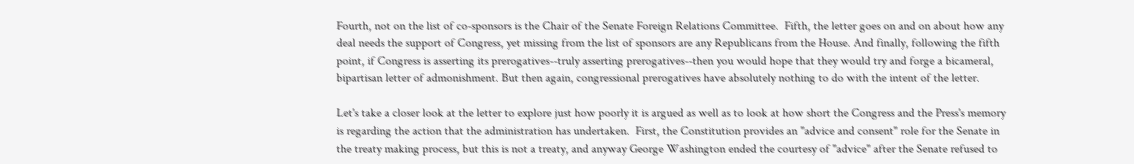Fourth, not on the list of co-sponsors is the Chair of the Senate Foreign Relations Committee.  Fifth, the letter goes on and on about how any deal needs the support of Congress, yet missing from the list of sponsors are any Republicans from the House. And finally, following the fifth point, if Congress is asserting its prerogatives--truly asserting prerogatives--then you would hope that they would try and forge a bicameral, bipartisan letter of admonishment. But then again, congressional prerogatives have absolutely nothing to do with the intent of the letter.

Let's take a closer look at the letter to explore just how poorly it is argued as well as to look at how short the Congress and the Press's memory is regarding the action that the administration has undertaken.  First, the Constitution provides an "advice and consent" role for the Senate in the treaty making process, but this is not a treaty, and anyway George Washington ended the courtesy of "advice" after the Senate refused to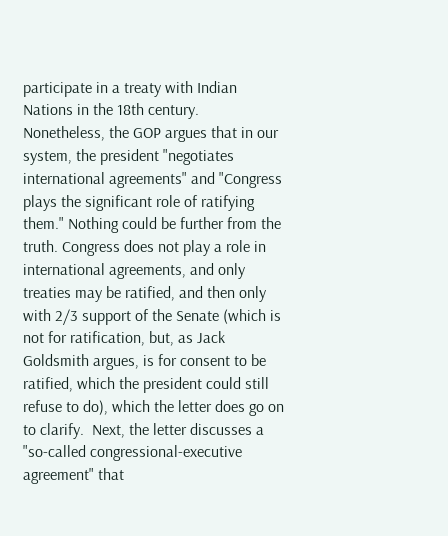participate in a treaty with Indian Nations in the 18th century.  Nonetheless, the GOP argues that in our system, the president "negotiates international agreements" and "Congress plays the significant role of ratifying them." Nothing could be further from the truth. Congress does not play a role in international agreements, and only treaties may be ratified, and then only with 2/3 support of the Senate (which is not for ratification, but, as Jack Goldsmith argues, is for consent to be ratified, which the president could still refuse to do), which the letter does go on to clarify.  Next, the letter discusses a "so-called congressional-executive agreement" that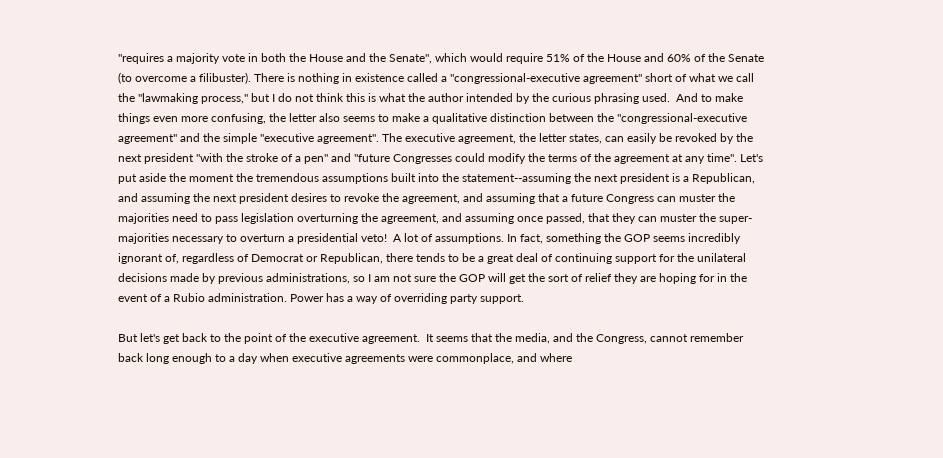"requires a majority vote in both the House and the Senate", which would require 51% of the House and 60% of the Senate (to overcome a filibuster). There is nothing in existence called a "congressional-executive agreement" short of what we call the "lawmaking process," but I do not think this is what the author intended by the curious phrasing used.  And to make things even more confusing, the letter also seems to make a qualitative distinction between the "congressional-executive agreement" and the simple "executive agreement". The executive agreement, the letter states, can easily be revoked by the next president "with the stroke of a pen" and "future Congresses could modify the terms of the agreement at any time". Let's put aside the moment the tremendous assumptions built into the statement--assuming the next president is a Republican, and assuming the next president desires to revoke the agreement, and assuming that a future Congress can muster the majorities need to pass legislation overturning the agreement, and assuming once passed, that they can muster the super-majorities necessary to overturn a presidential veto!  A lot of assumptions. In fact, something the GOP seems incredibly ignorant of, regardless of Democrat or Republican, there tends to be a great deal of continuing support for the unilateral decisions made by previous administrations, so I am not sure the GOP will get the sort of relief they are hoping for in the event of a Rubio administration. Power has a way of overriding party support.

But let's get back to the point of the executive agreement.  It seems that the media, and the Congress, cannot remember back long enough to a day when executive agreements were commonplace, and where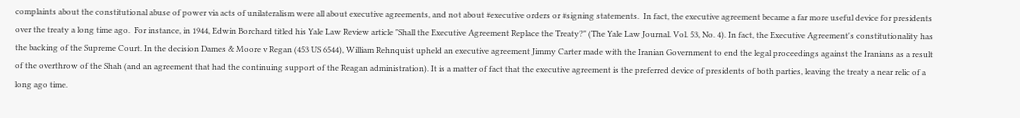complaints about the constitutional abuse of power via acts of unilateralism were all about executive agreements, and not about #executive orders or #signing statements.  In fact, the executive agreement became a far more useful device for presidents over the treaty a long time ago.  For instance, in 1944, Edwin Borchard titled his Yale Law Review article "Shall the Executive Agreement Replace the Treaty?" (The Yale Law Journal. Vol. 53, No. 4). In fact, the Executive Agreement's constitutionality has the backing of the Supreme Court. In the decision Dames & Moore v Regan (453 US 6544), William Rehnquist upheld an executive agreement Jimmy Carter made with the Iranian Government to end the legal proceedings against the Iranians as a result of the overthrow of the Shah (and an agreement that had the continuing support of the Reagan administration). It is a matter of fact that the executive agreement is the preferred device of presidents of both parties, leaving the treaty a near relic of a long ago time.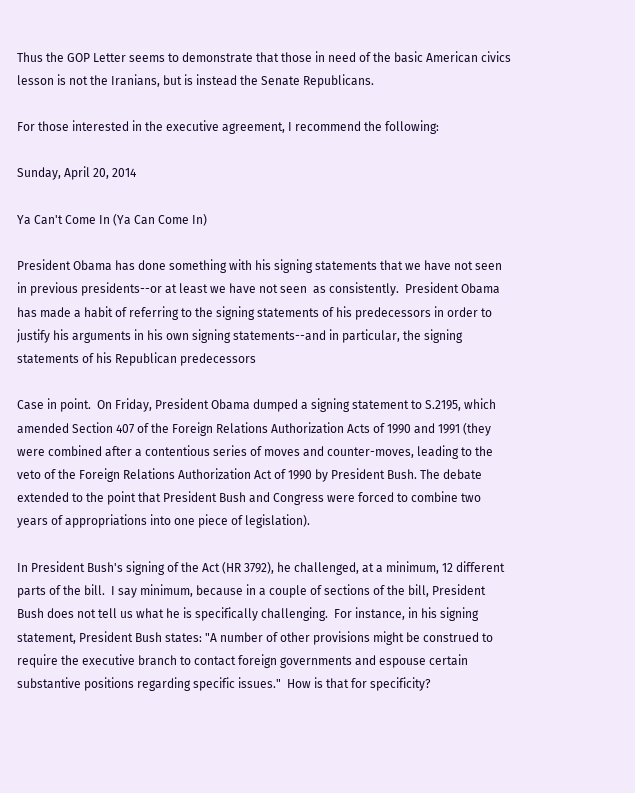Thus the GOP Letter seems to demonstrate that those in need of the basic American civics lesson is not the Iranians, but is instead the Senate Republicans.

For those interested in the executive agreement, I recommend the following:

Sunday, April 20, 2014

Ya Can't Come In (Ya Can Come In)

President Obama has done something with his signing statements that we have not seen in previous presidents--or at least we have not seen  as consistently.  President Obama has made a habit of referring to the signing statements of his predecessors in order to justify his arguments in his own signing statements--and in particular, the signing statements of his Republican predecessors

Case in point.  On Friday, President Obama dumped a signing statement to S.2195, which  amended Section 407 of the Foreign Relations Authorization Acts of 1990 and 1991 (they were combined after a contentious series of moves and counter-moves, leading to the veto of the Foreign Relations Authorization Act of 1990 by President Bush. The debate extended to the point that President Bush and Congress were forced to combine two years of appropriations into one piece of legislation).

In President Bush's signing of the Act (HR 3792), he challenged, at a minimum, 12 different parts of the bill.  I say minimum, because in a couple of sections of the bill, President Bush does not tell us what he is specifically challenging.  For instance, in his signing statement, President Bush states: "A number of other provisions might be construed to require the executive branch to contact foreign governments and espouse certain substantive positions regarding specific issues."  How is that for specificity?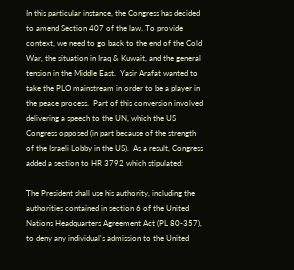In this particular instance, the Congress has decided to amend Section 407 of the law. To provide context, we need to go back to the end of the Cold War, the situation in Iraq & Kuwait, and the general tension in the Middle East.  Yasir Arafat wanted to take the PLO mainstream in order to be a player in the peace process.  Part of this conversion involved delivering a speech to the UN, which the US Congress opposed (in part because of the strength of the Israeli Lobby in the US).  As a result, Congress added a section to HR 3792 which stipulated:

The President shall use his authority, including the authorities contained in section 6 of the United Nations Headquarters Agreement Act (PL 80-357), to deny any individual's admission to the United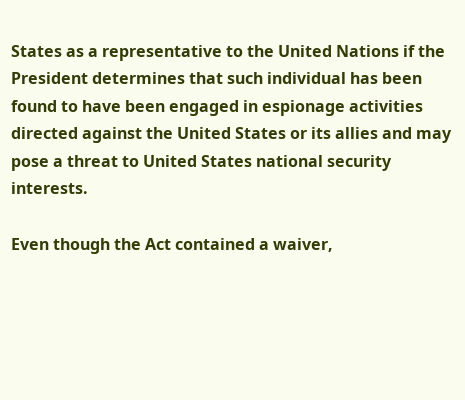States as a representative to the United Nations if the President determines that such individual has been found to have been engaged in espionage activities directed against the United States or its allies and may pose a threat to United States national security interests.

Even though the Act contained a waiver,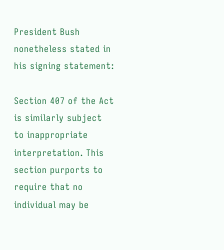President Bush nonetheless stated in his signing statement:

Section 407 of the Act is similarly subject to inappropriate interpretation. This section purports to require that no individual may be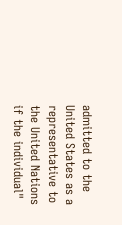admitted to the United States as a representative to the United Nations if the individual"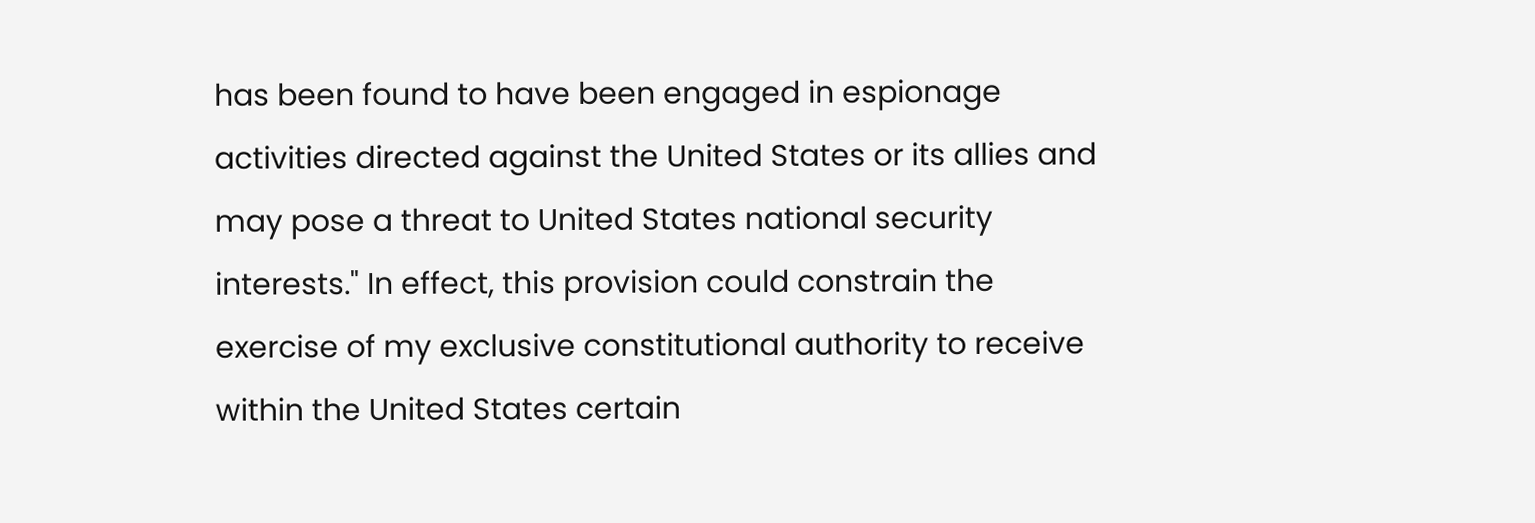has been found to have been engaged in espionage activities directed against the United States or its allies and may pose a threat to United States national security interests." In effect, this provision could constrain the exercise of my exclusive constitutional authority to receive within the United States certain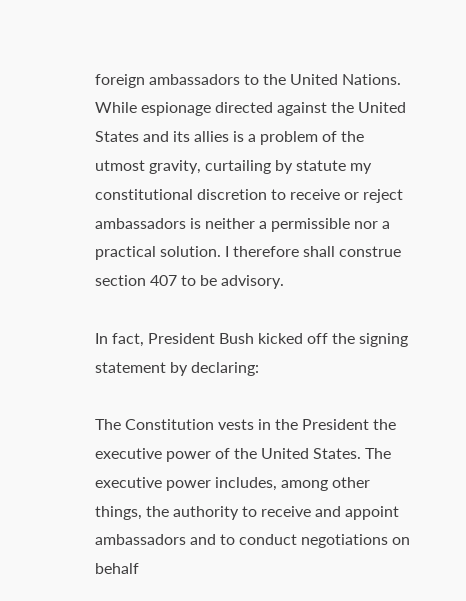foreign ambassadors to the United Nations. While espionage directed against the United States and its allies is a problem of the utmost gravity, curtailing by statute my constitutional discretion to receive or reject ambassadors is neither a permissible nor a practical solution. I therefore shall construe section 407 to be advisory.

In fact, President Bush kicked off the signing statement by declaring:

The Constitution vests in the President the executive power of the United States. The executive power includes, among other things, the authority to receive and appoint ambassadors and to conduct negotiations on behalf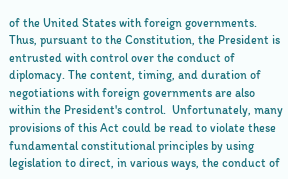of the United States with foreign governments.  Thus, pursuant to the Constitution, the President is entrusted with control over the conduct of diplomacy. The content, timing, and duration of negotiations with foreign governments are also within the President's control.  Unfortunately, many provisions of this Act could be read to violate these fundamental constitutional principles by using legislation to direct, in various ways, the conduct of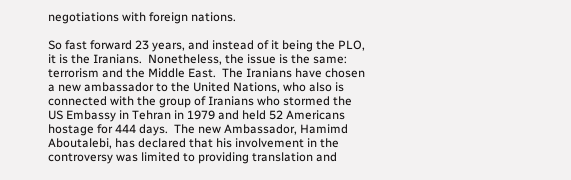negotiations with foreign nations.

So fast forward 23 years, and instead of it being the PLO, it is the Iranians.  Nonetheless, the issue is the same: terrorism and the Middle East.  The Iranians have chosen a new ambassador to the United Nations, who also is connected with the group of Iranians who stormed the US Embassy in Tehran in 1979 and held 52 Americans hostage for 444 days.  The new Ambassador, Hamimd Aboutalebi, has declared that his involvement in the controversy was limited to providing translation and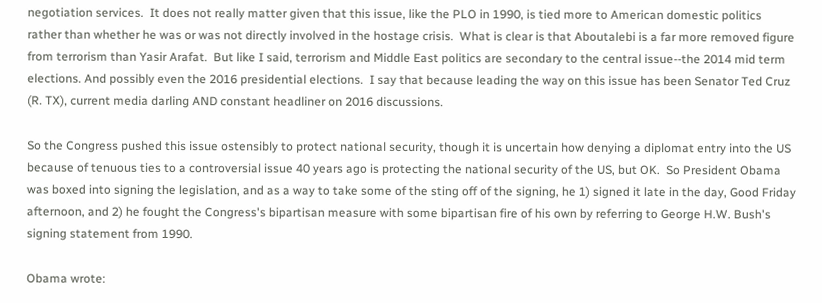negotiation services.  It does not really matter given that this issue, like the PLO in 1990, is tied more to American domestic politics rather than whether he was or was not directly involved in the hostage crisis.  What is clear is that Aboutalebi is a far more removed figure from terrorism than Yasir Arafat.  But like I said, terrorism and Middle East politics are secondary to the central issue--the 2014 mid term elections. And possibly even the 2016 presidential elections.  I say that because leading the way on this issue has been Senator Ted Cruz (R. TX), current media darling AND constant headliner on 2016 discussions.

So the Congress pushed this issue ostensibly to protect national security, though it is uncertain how denying a diplomat entry into the US because of tenuous ties to a controversial issue 40 years ago is protecting the national security of the US, but OK.  So President Obama was boxed into signing the legislation, and as a way to take some of the sting off of the signing, he 1) signed it late in the day, Good Friday afternoon, and 2) he fought the Congress's bipartisan measure with some bipartisan fire of his own by referring to George H.W. Bush's signing statement from 1990.

Obama wrote: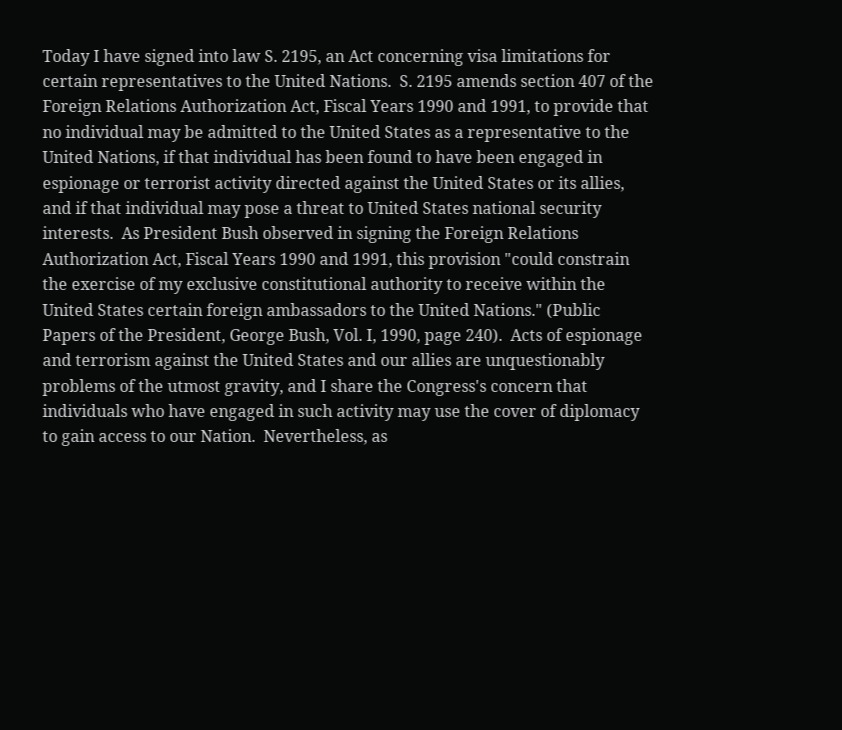Today I have signed into law S. 2195, an Act concerning visa limitations for certain representatives to the United Nations.  S. 2195 amends section 407 of the Foreign Relations Authorization Act, Fiscal Years 1990 and 1991, to provide that no individual may be admitted to the United States as a representative to the United Nations, if that individual has been found to have been engaged in espionage or terrorist activity directed against the United States or its allies, and if that individual may pose a threat to United States national security interests.  As President Bush observed in signing the Foreign Relations Authorization Act, Fiscal Years 1990 and 1991, this provision "could constrain the exercise of my exclusive constitutional authority to receive within the United States certain foreign ambassadors to the United Nations." (Public Papers of the President, George Bush, Vol. I, 1990, page 240).  Acts of espionage and terrorism against the United States and our allies are unquestionably problems of the utmost gravity, and I share the Congress's concern that individuals who have engaged in such activity may use the cover of diplomacy to gain access to our Nation.  Nevertheless, as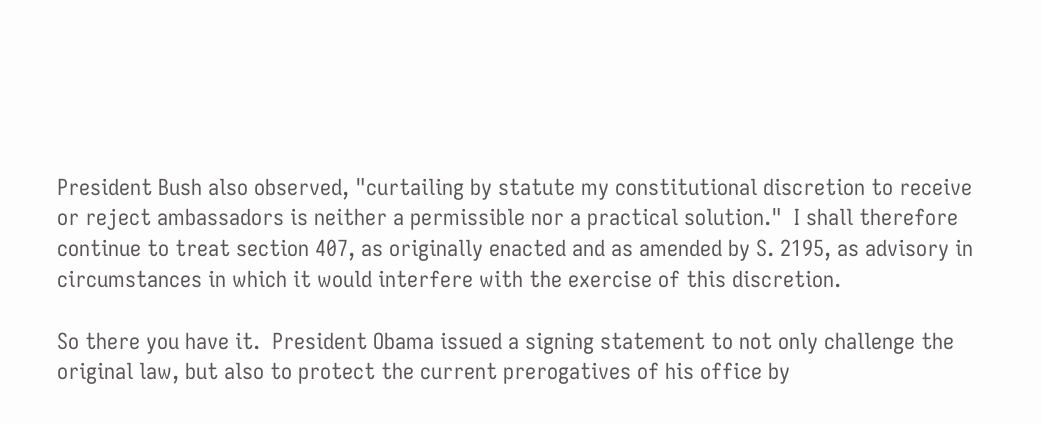President Bush also observed, "curtailing by statute my constitutional discretion to receive or reject ambassadors is neither a permissible nor a practical solution."  I shall therefore continue to treat section 407, as originally enacted and as amended by S. 2195, as advisory in circumstances in which it would interfere with the exercise of this discretion.

So there you have it.  President Obama issued a signing statement to not only challenge the original law, but also to protect the current prerogatives of his office by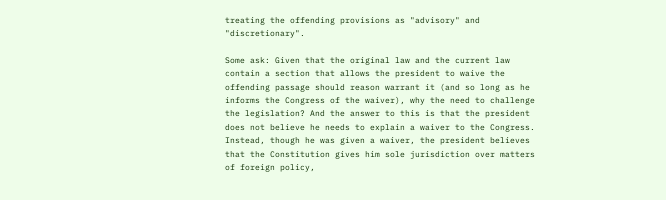treating the offending provisions as "advisory" and "discretionary".

Some ask: Given that the original law and the current law contain a section that allows the president to waive the offending passage should reason warrant it (and so long as he informs the Congress of the waiver), why the need to challenge the legislation? And the answer to this is that the president does not believe he needs to explain a waiver to the Congress.  Instead, though he was given a waiver, the president believes that the Constitution gives him sole jurisdiction over matters of foreign policy,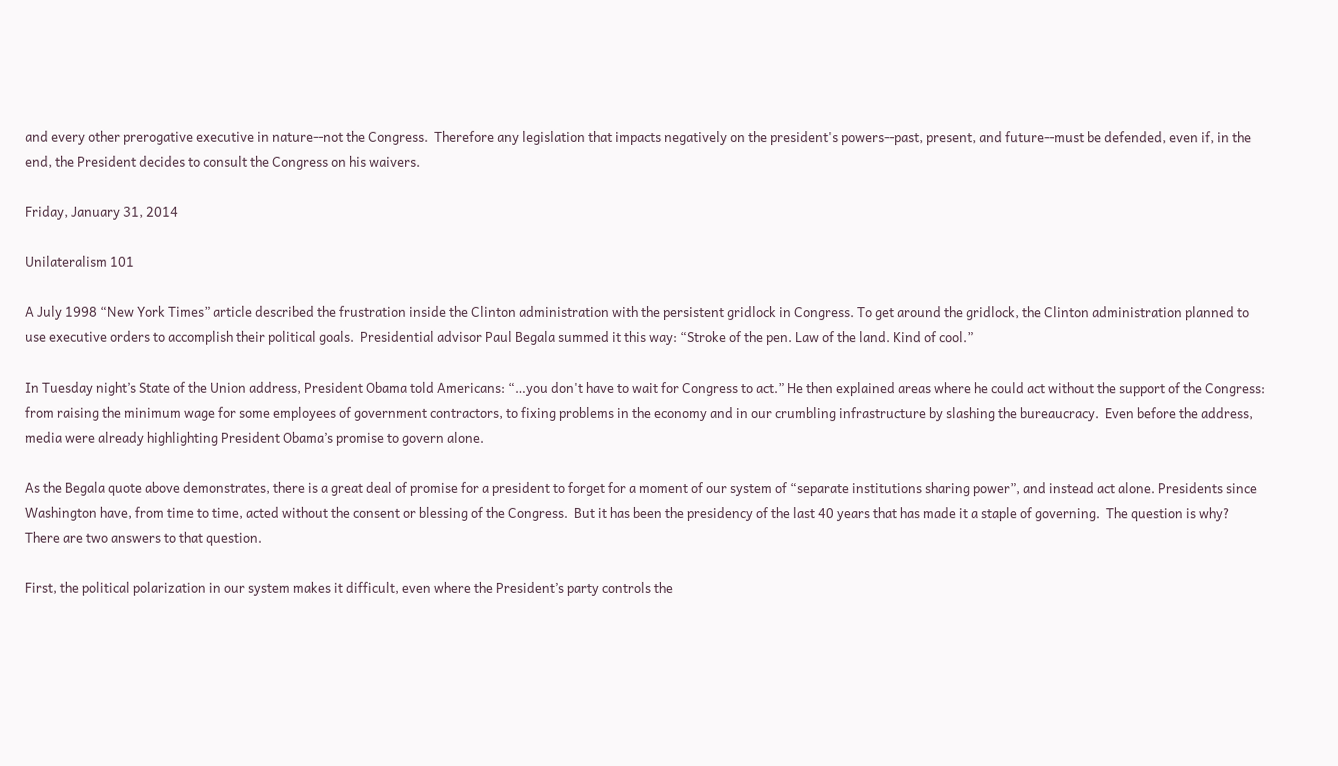and every other prerogative executive in nature--not the Congress.  Therefore any legislation that impacts negatively on the president's powers--past, present, and future--must be defended, even if, in the end, the President decides to consult the Congress on his waivers.

Friday, January 31, 2014

Unilateralism 101

A July 1998 “New York Times” article described the frustration inside the Clinton administration with the persistent gridlock in Congress. To get around the gridlock, the Clinton administration planned to use executive orders to accomplish their political goals.  Presidential advisor Paul Begala summed it this way: “Stroke of the pen. Law of the land. Kind of cool.”

In Tuesday night’s State of the Union address, President Obama told Americans: “…you don't have to wait for Congress to act.” He then explained areas where he could act without the support of the Congress: from raising the minimum wage for some employees of government contractors, to fixing problems in the economy and in our crumbling infrastructure by slashing the bureaucracy.  Even before the address, media were already highlighting President Obama’s promise to govern alone.

As the Begala quote above demonstrates, there is a great deal of promise for a president to forget for a moment of our system of “separate institutions sharing power”, and instead act alone. Presidents since Washington have, from time to time, acted without the consent or blessing of the Congress.  But it has been the presidency of the last 40 years that has made it a staple of governing.  The question is why?  There are two answers to that question.

First, the political polarization in our system makes it difficult, even where the President’s party controls the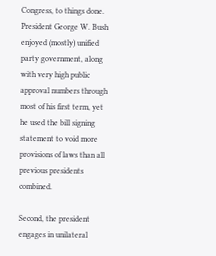Congress, to things done.  President George W. Bush enjoyed (mostly) unified party government, along with very high public approval numbers through most of his first term, yet he used the bill signing statement to void more provisions of laws than all previous presidents combined.

Second, the president engages in unilateral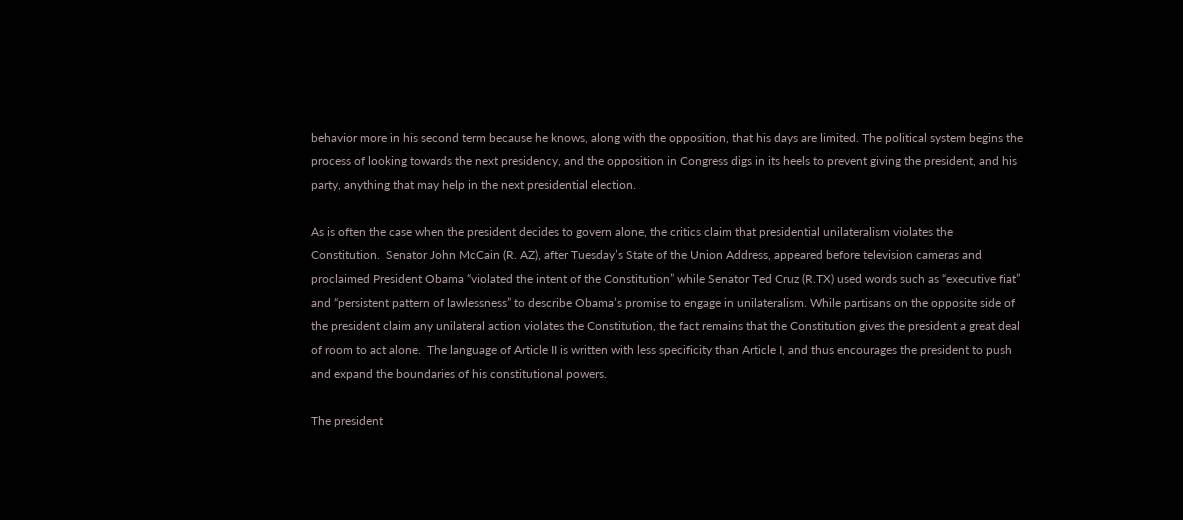behavior more in his second term because he knows, along with the opposition, that his days are limited. The political system begins the process of looking towards the next presidency, and the opposition in Congress digs in its heels to prevent giving the president, and his party, anything that may help in the next presidential election.

As is often the case when the president decides to govern alone, the critics claim that presidential unilateralism violates the Constitution.  Senator John McCain (R. AZ), after Tuesday’s State of the Union Address, appeared before television cameras and proclaimed President Obama “violated the intent of the Constitution” while Senator Ted Cruz (R.TX) used words such as “executive fiat” and “persistent pattern of lawlessness” to describe Obama’s promise to engage in unilateralism. While partisans on the opposite side of the president claim any unilateral action violates the Constitution, the fact remains that the Constitution gives the president a great deal of room to act alone.  The language of Article II is written with less specificity than Article I, and thus encourages the president to push and expand the boundaries of his constitutional powers.

The president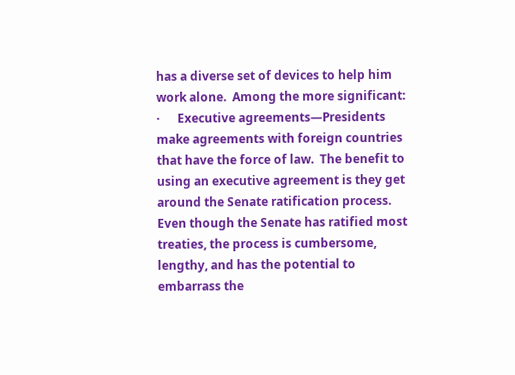has a diverse set of devices to help him work alone.  Among the more significant:
·      Executive agreements—Presidents make agreements with foreign countries that have the force of law.  The benefit to using an executive agreement is they get around the Senate ratification process.  Even though the Senate has ratified most treaties, the process is cumbersome, lengthy, and has the potential to embarrass the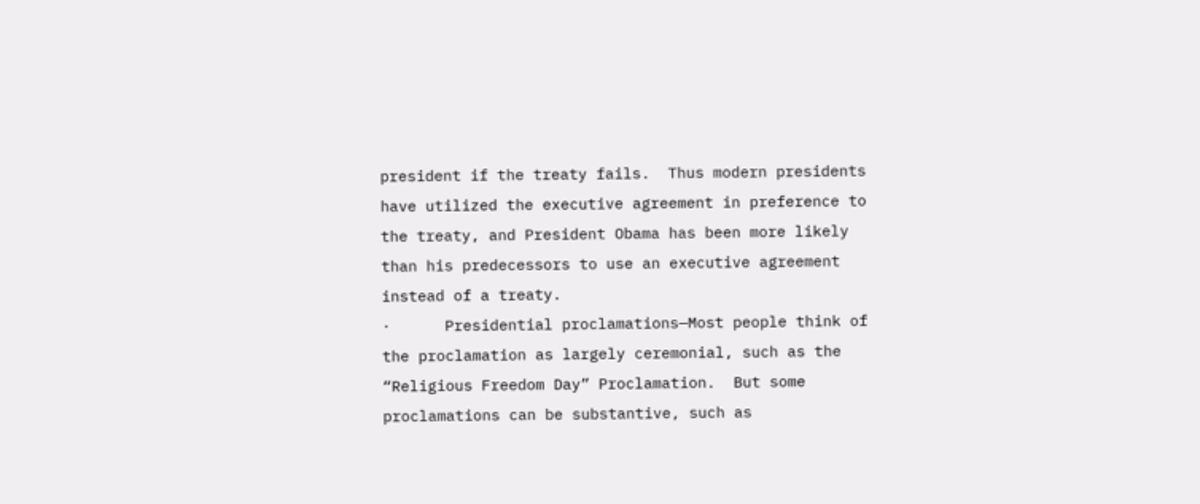president if the treaty fails.  Thus modern presidents have utilized the executive agreement in preference to the treaty, and President Obama has been more likely than his predecessors to use an executive agreement instead of a treaty.
·      Presidential proclamations—Most people think of the proclamation as largely ceremonial, such as the “Religious Freedom Day” Proclamation.  But some proclamations can be substantive, such as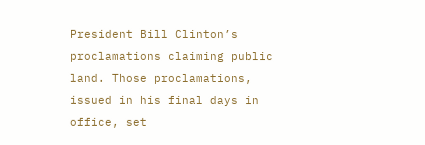President Bill Clinton’s proclamations claiming public land. Those proclamations, issued in his final days in office, set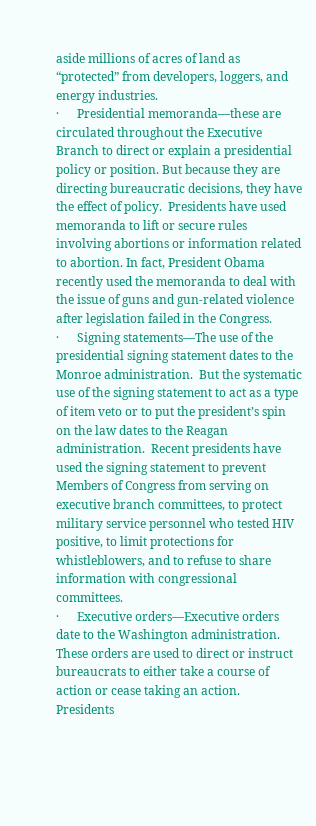aside millions of acres of land as “protected” from developers, loggers, and energy industries.
·      Presidential memoranda—these are circulated throughout the Executive Branch to direct or explain a presidential policy or position. But because they are directing bureaucratic decisions, they have the effect of policy.  Presidents have used memoranda to lift or secure rules involving abortions or information related to abortion. In fact, President Obama recently used the memoranda to deal with the issue of guns and gun-related violence after legislation failed in the Congress.
·      Signing statements—The use of the presidential signing statement dates to the Monroe administration.  But the systematic use of the signing statement to act as a type of item veto or to put the president’s spin on the law dates to the Reagan administration.  Recent presidents have used the signing statement to prevent Members of Congress from serving on executive branch committees, to protect military service personnel who tested HIV positive, to limit protections for whistleblowers, and to refuse to share information with congressional committees.
·      Executive orders—Executive orders date to the Washington administration.  These orders are used to direct or instruct bureaucrats to either take a course of action or cease taking an action.  Presidents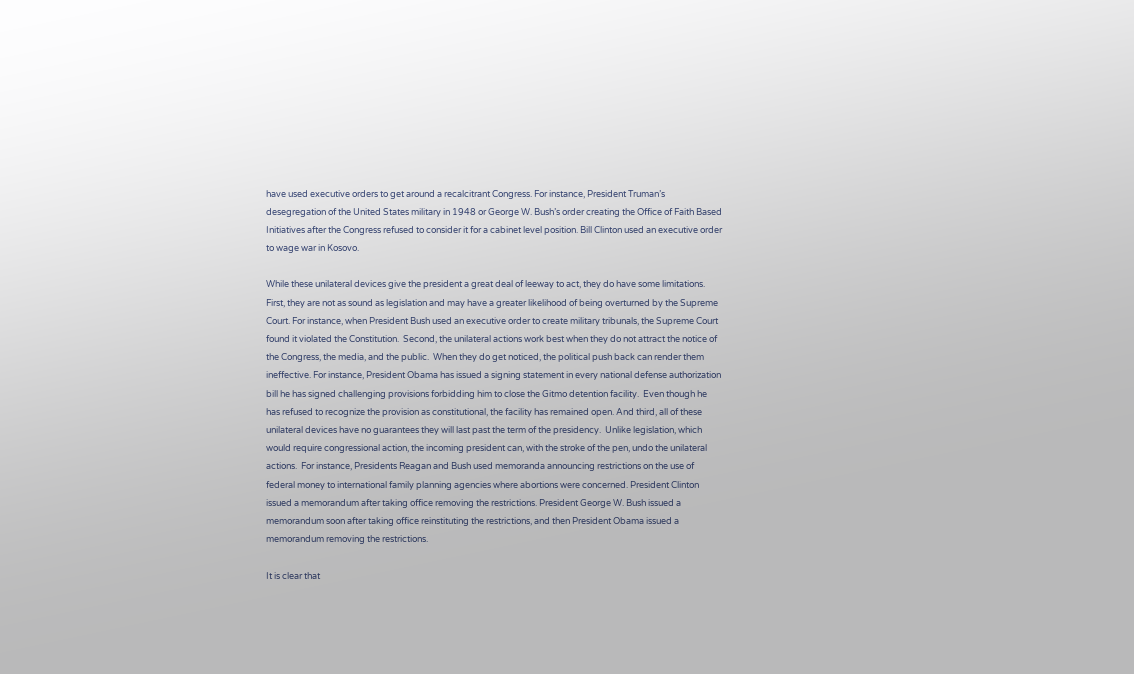have used executive orders to get around a recalcitrant Congress. For instance, President Truman’s desegregation of the United States military in 1948 or George W. Bush’s order creating the Office of Faith Based Initiatives after the Congress refused to consider it for a cabinet level position. Bill Clinton used an executive order to wage war in Kosovo.

While these unilateral devices give the president a great deal of leeway to act, they do have some limitations.  First, they are not as sound as legislation and may have a greater likelihood of being overturned by the Supreme Court. For instance, when President Bush used an executive order to create military tribunals, the Supreme Court found it violated the Constitution.  Second, the unilateral actions work best when they do not attract the notice of the Congress, the media, and the public.  When they do get noticed, the political push back can render them ineffective. For instance, President Obama has issued a signing statement in every national defense authorization bill he has signed challenging provisions forbidding him to close the Gitmo detention facility.  Even though he has refused to recognize the provision as constitutional, the facility has remained open. And third, all of these unilateral devices have no guarantees they will last past the term of the presidency.  Unlike legislation, which would require congressional action, the incoming president can, with the stroke of the pen, undo the unilateral actions.  For instance, Presidents Reagan and Bush used memoranda announcing restrictions on the use of federal money to international family planning agencies where abortions were concerned. President Clinton issued a memorandum after taking office removing the restrictions. President George W. Bush issued a memorandum soon after taking office reinstituting the restrictions, and then President Obama issued a memorandum removing the restrictions.

It is clear that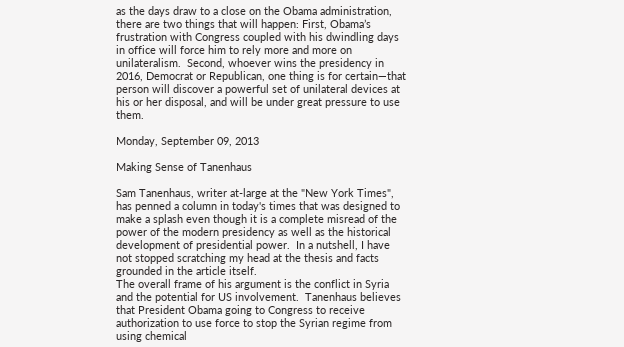as the days draw to a close on the Obama administration, there are two things that will happen: First, Obama’s frustration with Congress coupled with his dwindling days in office will force him to rely more and more on unilateralism.  Second, whoever wins the presidency in 2016, Democrat or Republican, one thing is for certain—that person will discover a powerful set of unilateral devices at his or her disposal, and will be under great pressure to use them.

Monday, September 09, 2013

Making Sense of Tanenhaus

Sam Tanenhaus, writer at-large at the "New York Times", has penned a column in today's times that was designed to make a splash even though it is a complete misread of the power of the modern presidency as well as the historical development of presidential power.  In a nutshell, I have not stopped scratching my head at the thesis and facts grounded in the article itself.
The overall frame of his argument is the conflict in Syria and the potential for US involvement.  Tanenhaus believes that President Obama going to Congress to receive authorization to use force to stop the Syrian regime from using chemical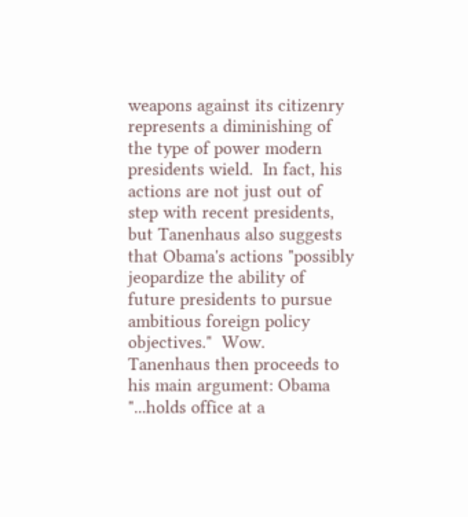weapons against its citizenry represents a diminishing of the type of power modern presidents wield.  In fact, his actions are not just out of step with recent presidents, but Tanenhaus also suggests that Obama's actions "possibly jeopardize the ability of future presidents to pursue ambitious foreign policy objectives."  Wow.
Tanenhaus then proceeds to his main argument: Obama "...holds office at a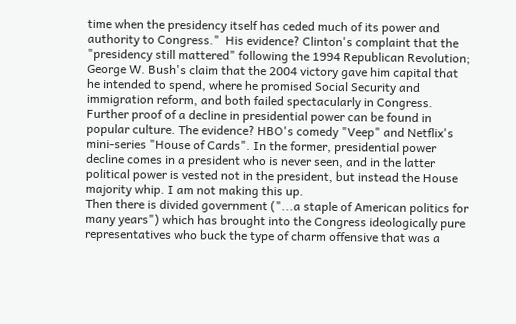time when the presidency itself has ceded much of its power and authority to Congress."  His evidence? Clinton's complaint that the "presidency still mattered" following the 1994 Republican Revolution; George W. Bush's claim that the 2004 victory gave him capital that he intended to spend, where he promised Social Security and immigration reform, and both failed spectacularly in Congress.
Further proof of a decline in presidential power can be found in popular culture. The evidence? HBO's comedy "Veep" and Netflix's mini-series "House of Cards". In the former, presidential power decline comes in a president who is never seen, and in the latter political power is vested not in the president, but instead the House majority whip. I am not making this up.
Then there is divided government ("...a staple of American politics for many years") which has brought into the Congress ideologically pure representatives who buck the type of charm offensive that was a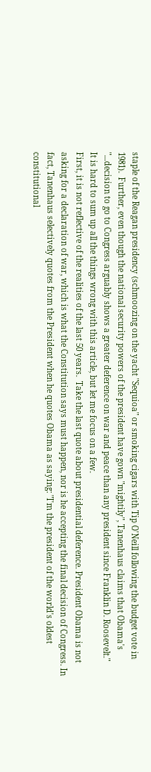staple of the Reagan presidency (schmoozing on the yacht "Sequioa" or smoking cigars with Tip O'Neill following the budget vote in 1981).  Further, even though the national security powers of the president have gown "mightily", Tanenhaus claims that Obama's "...decision to go to Congress arguably shows a greater deference on war and peace than any president since Franklin D. Roosevelt."
It is hard to sum up all the things wrong with this article, but let me focus on a few.
First, it is not reflective of the realities of the last 50 years.  Take the last quote about presidential deference. President Obama is not asking for a declaration of war, which is what the Constitution says must happen, nor is he accepting the final decision of Congress. In fact, Tanenhaus selectively quotes from the President when he quotes Obama as saying: "I'm the president of the world's oldest constitutional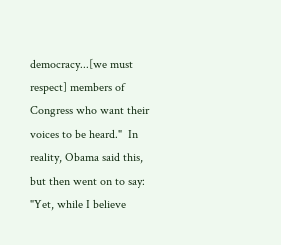democracy...[we must respect] members of Congress who want their voices to be heard."  In reality, Obama said this, but then went on to say: "Yet, while I believe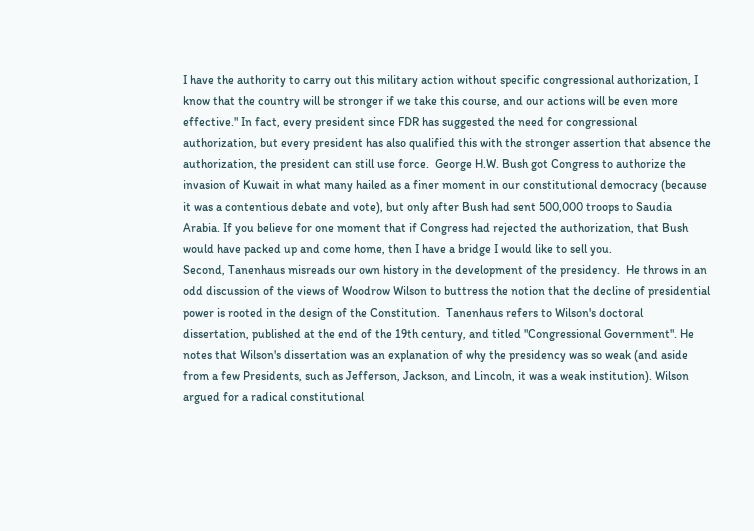I have the authority to carry out this military action without specific congressional authorization, I know that the country will be stronger if we take this course, and our actions will be even more effective." In fact, every president since FDR has suggested the need for congressional authorization, but every president has also qualified this with the stronger assertion that absence the authorization, the president can still use force.  George H.W. Bush got Congress to authorize the invasion of Kuwait in what many hailed as a finer moment in our constitutional democracy (because it was a contentious debate and vote), but only after Bush had sent 500,000 troops to Saudia Arabia. If you believe for one moment that if Congress had rejected the authorization, that Bush would have packed up and come home, then I have a bridge I would like to sell you.
Second, Tanenhaus misreads our own history in the development of the presidency.  He throws in an odd discussion of the views of Woodrow Wilson to buttress the notion that the decline of presidential power is rooted in the design of the Constitution.  Tanenhaus refers to Wilson's doctoral dissertation, published at the end of the 19th century, and titled "Congressional Government". He notes that Wilson's dissertation was an explanation of why the presidency was so weak (and aside from a few Presidents, such as Jefferson, Jackson, and Lincoln, it was a weak institution). Wilson argued for a radical constitutional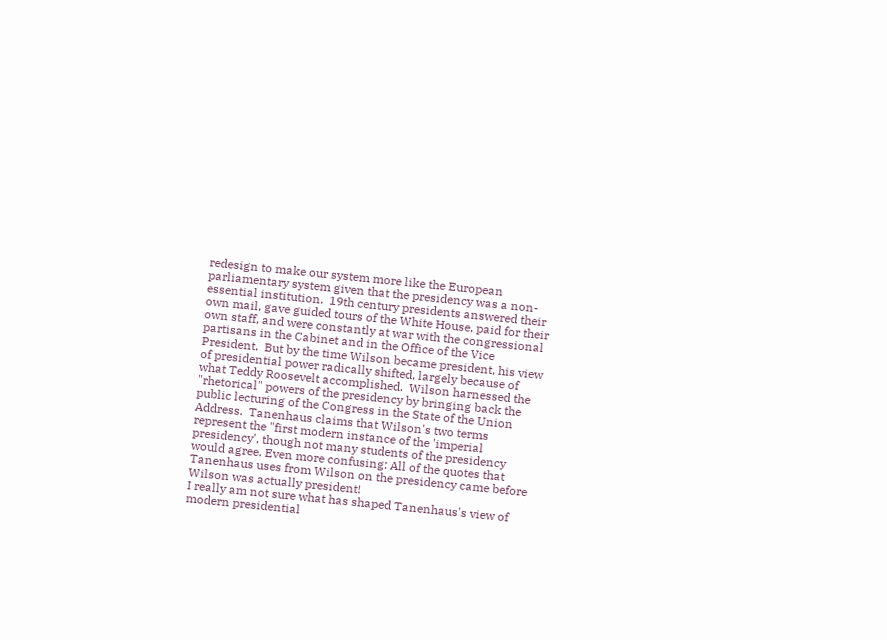redesign to make our system more like the European parliamentary system given that the presidency was a non-essential institution.  19th century presidents answered their own mail, gave guided tours of the White House, paid for their own staff, and were constantly at war with the congressional partisans in the Cabinet and in the Office of the Vice President.  But by the time Wilson became president, his view of presidential power radically shifted, largely because of what Teddy Roosevelt accomplished.  Wilson harnessed the "rhetorical" powers of the presidency by bringing back the public lecturing of the Congress in the State of the Union Address.  Tanenhaus claims that Wilson's two terms represent the "first modern instance of the 'imperial presidency', though not many students of the presidency would agree. Even more confusing: All of the quotes that Tanenhaus uses from Wilson on the presidency came before Wilson was actually president!
I really am not sure what has shaped Tanenhaus's view of modern presidential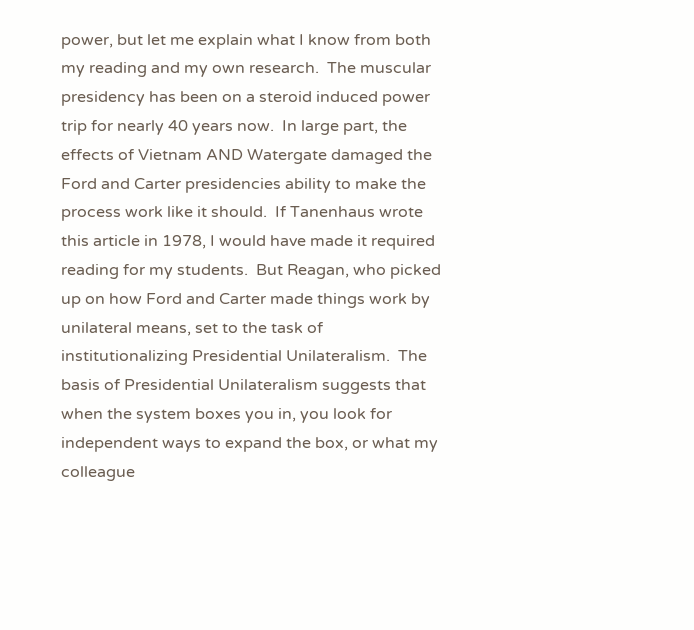power, but let me explain what I know from both my reading and my own research.  The muscular presidency has been on a steroid induced power trip for nearly 40 years now.  In large part, the effects of Vietnam AND Watergate damaged the Ford and Carter presidencies ability to make the process work like it should.  If Tanenhaus wrote this article in 1978, I would have made it required reading for my students.  But Reagan, who picked up on how Ford and Carter made things work by unilateral means, set to the task of institutionalizing Presidential Unilateralism.  The basis of Presidential Unilateralism suggests that when the system boxes you in, you look for independent ways to expand the box, or what my colleague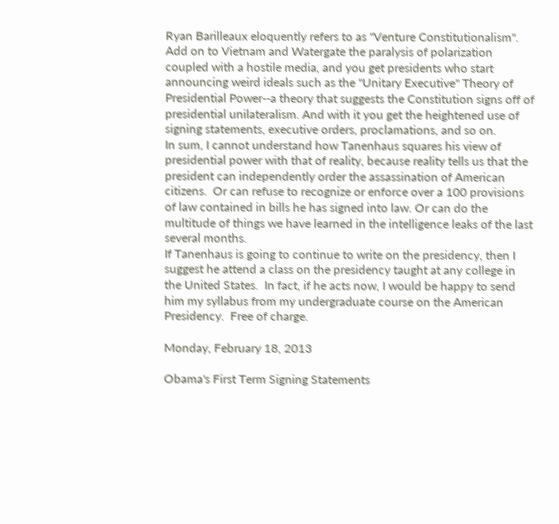Ryan Barilleaux eloquently refers to as "Venture Constitutionalism". Add on to Vietnam and Watergate the paralysis of polarization coupled with a hostile media, and you get presidents who start announcing weird ideals such as the "Unitary Executive" Theory of Presidential Power--a theory that suggests the Constitution signs off of presidential unilateralism. And with it you get the heightened use of signing statements, executive orders, proclamations, and so on.
In sum, I cannot understand how Tanenhaus squares his view of presidential power with that of reality, because reality tells us that the president can independently order the assassination of American citizens.  Or can refuse to recognize or enforce over a 100 provisions of law contained in bills he has signed into law. Or can do the multitude of things we have learned in the intelligence leaks of the last several months.
If Tanenhaus is going to continue to write on the presidency, then I suggest he attend a class on the presidency taught at any college in the United States.  In fact, if he acts now, I would be happy to send him my syllabus from my undergraduate course on the American Presidency.  Free of charge.

Monday, February 18, 2013

Obama's First Term Signing Statements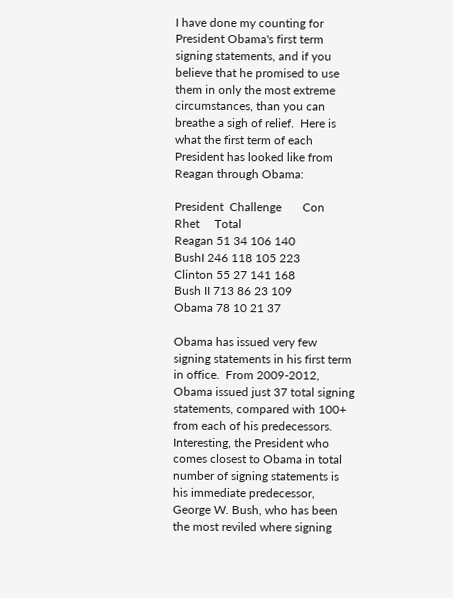I have done my counting for President Obama's first term signing statements, and if you believe that he promised to use them in only the most extreme circumstances, than you can breathe a sigh of relief.  Here is what the first term of each President has looked like from Reagan through Obama:

President  Challenge       Con    Rhet     Total
Reagan 51 34 106 140
BushI 246 118 105 223
Clinton 55 27 141 168
Bush II 713 86 23 109
Obama 78 10 21 37

Obama has issued very few signing statements in his first term in office.  From 2009-2012, Obama issued just 37 total signing statements, compared with 100+ from each of his predecessors. Interesting, the President who comes closest to Obama in total number of signing statements is his immediate predecessor, George W. Bush, who has been the most reviled where signing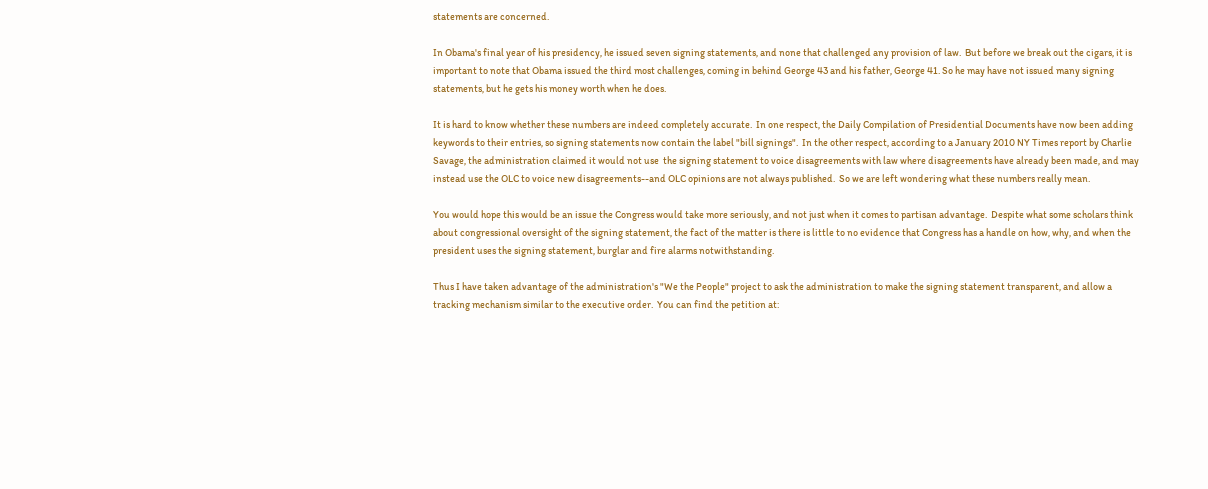statements are concerned.

In Obama's final year of his presidency, he issued seven signing statements, and none that challenged any provision of law.  But before we break out the cigars, it is important to note that Obama issued the third most challenges, coming in behind George 43 and his father, George 41. So he may have not issued many signing statements, but he gets his money worth when he does.

It is hard to know whether these numbers are indeed completely accurate.  In one respect, the Daily Compilation of Presidential Documents have now been adding keywords to their entries, so signing statements now contain the label "bill signings".  In the other respect, according to a January 2010 NY Times report by Charlie Savage, the administration claimed it would not use  the signing statement to voice disagreements with law where disagreements have already been made, and may instead use the OLC to voice new disagreements--and OLC opinions are not always published.  So we are left wondering what these numbers really mean.

You would hope this would be an issue the Congress would take more seriously, and not just when it comes to partisan advantage.  Despite what some scholars think about congressional oversight of the signing statement, the fact of the matter is there is little to no evidence that Congress has a handle on how, why, and when the president uses the signing statement, burglar and fire alarms notwithstanding.

Thus I have taken advantage of the administration's "We the People" project to ask the administration to make the signing statement transparent, and allow a tracking mechanism similar to the executive order.  You can find the petition at: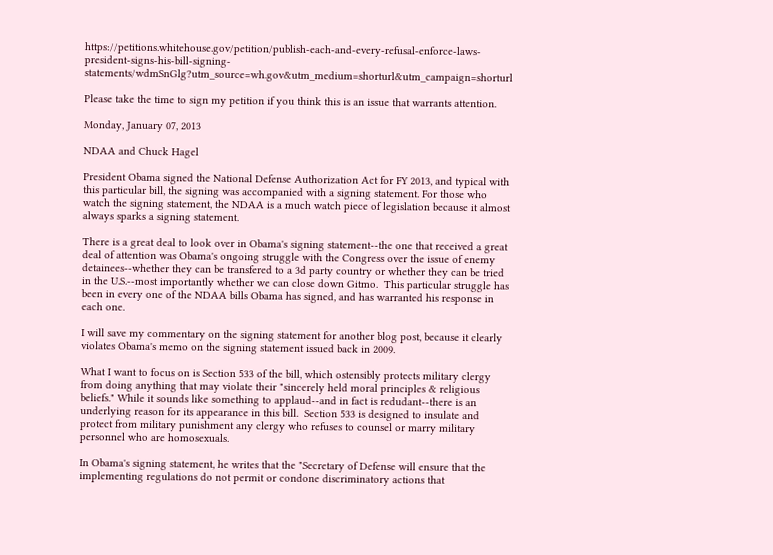https://petitions.whitehouse.gov/petition/publish-each-and-every-refusal-enforce-laws-president-signs-his-bill-signing-statements/wdmSnGlg?utm_source=wh.gov&utm_medium=shorturl&utm_campaign=shorturl

Please take the time to sign my petition if you think this is an issue that warrants attention.

Monday, January 07, 2013

NDAA and Chuck Hagel

President Obama signed the National Defense Authorization Act for FY 2013, and typical with this particular bill, the signing was accompanied with a signing statement. For those who watch the signing statement, the NDAA is a much watch piece of legislation because it almost always sparks a signing statement.

There is a great deal to look over in Obama's signing statement--the one that received a great deal of attention was Obama's ongoing struggle with the Congress over the issue of enemy detainees--whether they can be transfered to a 3d party country or whether they can be tried in the U.S.--most importantly whether we can close down Gitmo.  This particular struggle has been in every one of the NDAA bills Obama has signed, and has warranted his response in each one.

I will save my commentary on the signing statement for another blog post, because it clearly violates Obama's memo on the signing statement issued back in 2009.

What I want to focus on is Section 533 of the bill, which ostensibly protects military clergy from doing anything that may violate their "sincerely held moral principles & religious beliefs." While it sounds like something to applaud--and in fact is redudant--there is an underlying reason for its appearance in this bill.  Section 533 is designed to insulate and protect from military punishment any clergy who refuses to counsel or marry military personnel who are homosexuals.

In Obama's signing statement, he writes that the "Secretary of Defense will ensure that the implementing regulations do not permit or condone discriminatory actions that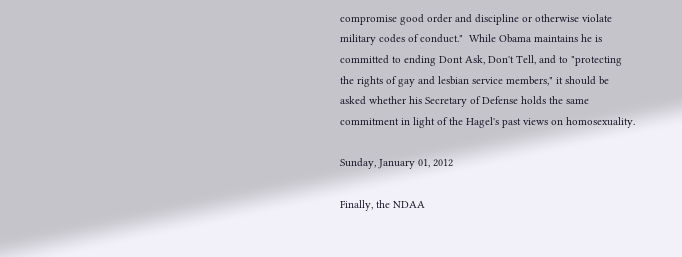compromise good order and discipline or otherwise violate military codes of conduct."  While Obama maintains he is committed to ending Dont Ask, Don't Tell, and to "protecting the rights of gay and lesbian service members," it should be asked whether his Secretary of Defense holds the same commitment in light of the Hagel's past views on homosexuality.

Sunday, January 01, 2012

Finally, the NDAA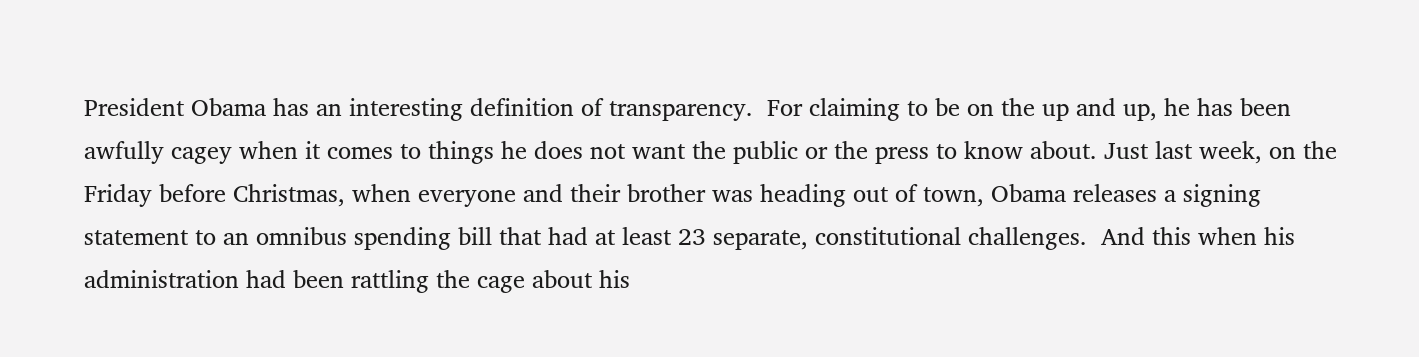President Obama has an interesting definition of transparency.  For claiming to be on the up and up, he has been awfully cagey when it comes to things he does not want the public or the press to know about. Just last week, on the Friday before Christmas, when everyone and their brother was heading out of town, Obama releases a signing statement to an omnibus spending bill that had at least 23 separate, constitutional challenges.  And this when his administration had been rattling the cage about his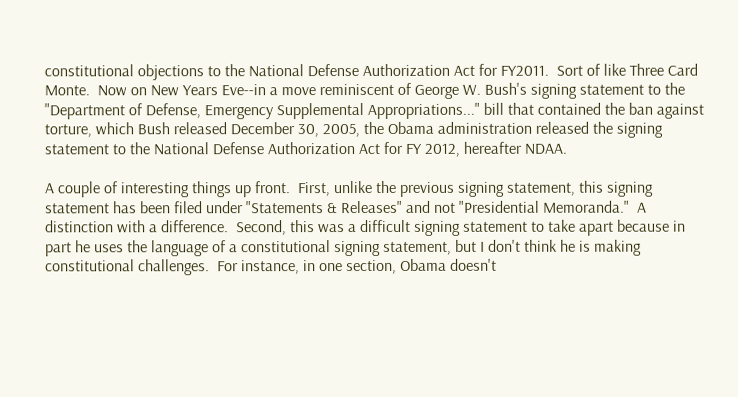constitutional objections to the National Defense Authorization Act for FY2011.  Sort of like Three Card Monte.  Now on New Years Eve--in a move reminiscent of George W. Bush's signing statement to the "Department of Defense, Emergency Supplemental Appropriations..." bill that contained the ban against torture, which Bush released December 30, 2005, the Obama administration released the signing statement to the National Defense Authorization Act for FY 2012, hereafter NDAA.

A couple of interesting things up front.  First, unlike the previous signing statement, this signing statement has been filed under "Statements & Releases" and not "Presidential Memoranda."  A distinction with a difference.  Second, this was a difficult signing statement to take apart because in part he uses the language of a constitutional signing statement, but I don't think he is making constitutional challenges.  For instance, in one section, Obama doesn't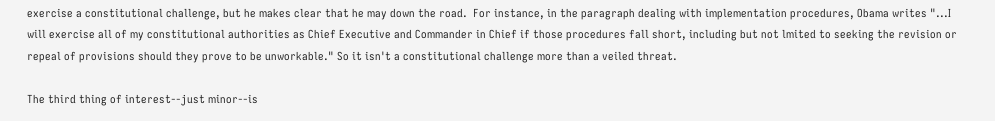exercise a constitutional challenge, but he makes clear that he may down the road.  For instance, in the paragraph dealing with implementation procedures, Obama writes "...I will exercise all of my constitutional authorities as Chief Executive and Commander in Chief if those procedures fall short, including but not lmited to seeking the revision or repeal of provisions should they prove to be unworkable." So it isn't a constitutional challenge more than a veiled threat.

The third thing of interest--just minor--is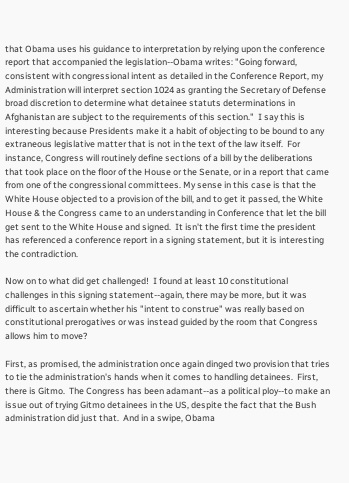that Obama uses his guidance to interpretation by relying upon the conference report that accompanied the legislation--Obama writes: "Going forward, consistent with congressional intent as detailed in the Conference Report, my Administration will interpret section 1024 as granting the Secretary of Defense broad discretion to determine what detainee statuts determinations in Afghanistan are subject to the requirements of this section."  I say this is interesting because Presidents make it a habit of objecting to be bound to any extraneous legislative matter that is not in the text of the law itself.  For instance, Congress will routinely define sections of a bill by the deliberations that took place on the floor of the House or the Senate, or in a report that came from one of the congressional committees. My sense in this case is that the White House objected to a provision of the bill, and to get it passed, the White House & the Congress came to an understanding in Conference that let the bill get sent to the White House and signed.  It isn't the first time the president has referenced a conference report in a signing statement, but it is interesting the contradiction.

Now on to what did get challenged!  I found at least 10 constitutional challenges in this signing statement--again, there may be more, but it was difficult to ascertain whether his "intent to construe" was really based on constitutional prerogatives or was instead guided by the room that Congress allows him to move?

First, as promised, the administration once again dinged two provision that tries to tie the administration's hands when it comes to handling detainees.  First, there is Gitmo.  The Congress has been adamant--as a political ploy--to make an issue out of trying Gitmo detainees in the US, despite the fact that the Bush administration did just that.  And in a swipe, Obama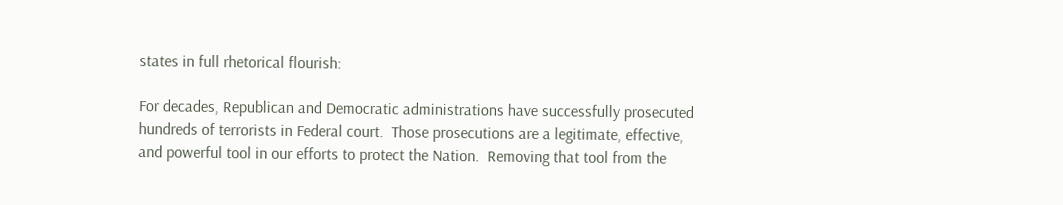states in full rhetorical flourish:

For decades, Republican and Democratic administrations have successfully prosecuted hundreds of terrorists in Federal court.  Those prosecutions are a legitimate, effective, and powerful tool in our efforts to protect the Nation.  Removing that tool from the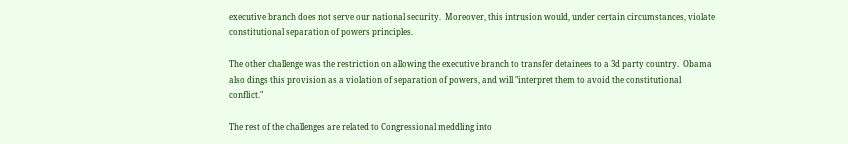executive branch does not serve our national security.  Moreover, this intrusion would, under certain circumstances, violate constitutional separation of powers principles.

The other challenge was the restriction on allowing the executive branch to transfer detainees to a 3d party country.  Obama also dings this provision as a violation of separation of powers, and will "interpret them to avoid the constitutional conflict."

The rest of the challenges are related to Congressional meddling into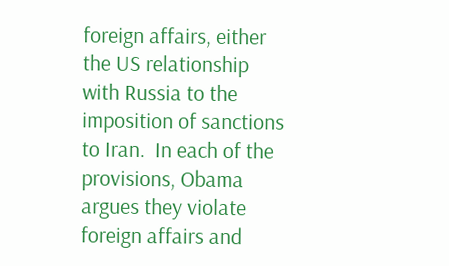foreign affairs, either the US relationship with Russia to the imposition of sanctions to Iran.  In each of the provisions, Obama argues they violate foreign affairs and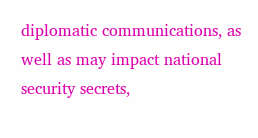diplomatic communications, as well as may impact national security secrets,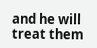and he will treat them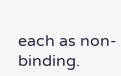each as non-binding.